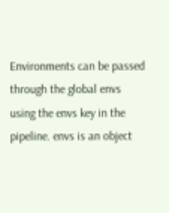Environments can be passed through the global envs using the envs key in the pipeline. envs is an object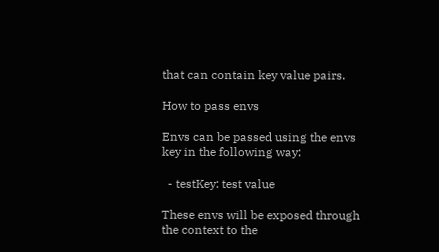that can contain key value pairs.

How to pass envs

Envs can be passed using the envs key in the following way:

  - testKey: test value

These envs will be exposed through the context to the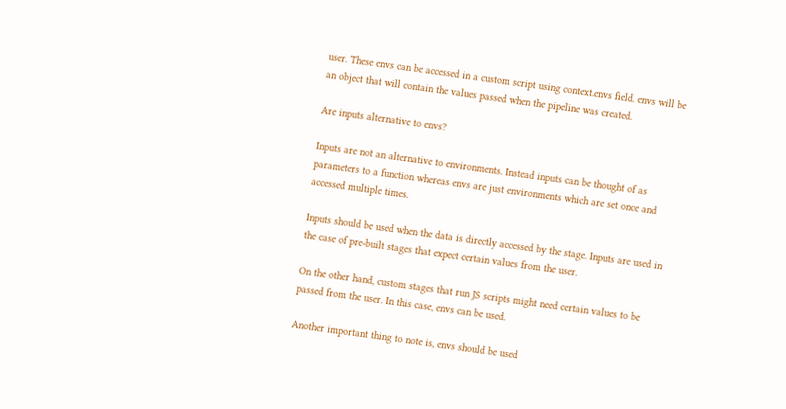user. These envs can be accessed in a custom script using context.envs field. envs will be an object that will contain the values passed when the pipeline was created.

Are inputs alternative to envs?

Inputs are not an alternative to environments. Instead inputs can be thought of as parameters to a function whereas envs are just environments which are set once and accessed multiple times.

Inputs should be used when the data is directly accessed by the stage. Inputs are used in the case of pre-built stages that expect certain values from the user.

On the other hand, custom stages that run JS scripts might need certain values to be passed from the user. In this case, envs can be used.

Another important thing to note is, envs should be used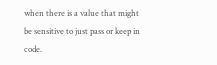when there is a value that might be sensitive to just pass or keep in code.